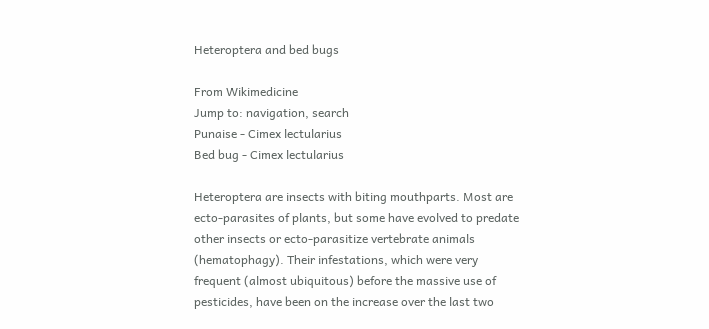Heteroptera and bed bugs

From Wikimedicine
Jump to: navigation, search
Punaise - Cimex lectularius
Bed bug - Cimex lectularius

Heteroptera are insects with biting mouthparts. Most are ecto-parasites of plants, but some have evolved to predate other insects or ecto-parasitize vertebrate animals (hematophagy). Their infestations, which were very frequent (almost ubiquitous) before the massive use of pesticides, have been on the increase over the last two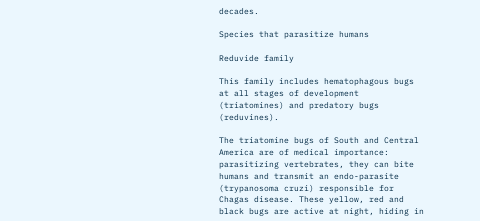decades.

Species that parasitize humans

Reduvide family

This family includes hematophagous bugs at all stages of development (triatomines) and predatory bugs (reduvines).

The triatomine bugs of South and Central America are of medical importance: parasitizing vertebrates, they can bite humans and transmit an endo-parasite (trypanosoma cruzi) responsible for Chagas disease. These yellow, red and black bugs are active at night, hiding in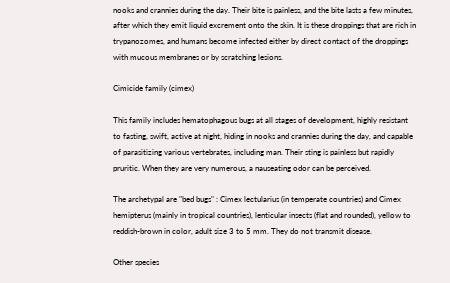nooks and crannies during the day. Their bite is painless, and the bite lasts a few minutes, after which they emit liquid excrement onto the skin. It is these droppings that are rich in trypanozomes, and humans become infected either by direct contact of the droppings with mucous membranes or by scratching lesions.

Cimicide family (cimex)

This family includes hematophagous bugs at all stages of development, highly resistant to fasting, swift, active at night, hiding in nooks and crannies during the day, and capable of parasitizing various vertebrates, including man. Their sting is painless but rapidly pruritic. When they are very numerous, a nauseating odor can be perceived.

The archetypal are "bed bugs" : Cimex lectularius (in temperate countries) and Cimex hemipterus (mainly in tropical countries), lenticular insects (flat and rounded), yellow to reddish-brown in color, adult size 3 to 5 mm. They do not transmit disease.

Other species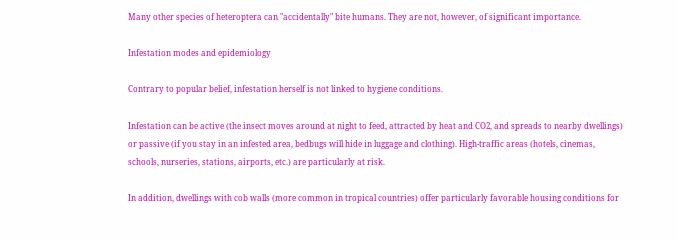Many other species of heteroptera can "accidentally" bite humans. They are not, however, of significant importance.

Infestation modes and epidemiology

Contrary to popular belief, infestation herself is not linked to hygiene conditions.

Infestation can be active (the insect moves around at night to feed, attracted by heat and CO2, and spreads to nearby dwellings) or passive (if you stay in an infested area, bedbugs will hide in luggage and clothing). High-traffic areas (hotels, cinemas, schools, nurseries, stations, airports, etc.) are particularly at risk.

In addition, dwellings with cob walls (more common in tropical countries) offer particularly favorable housing conditions for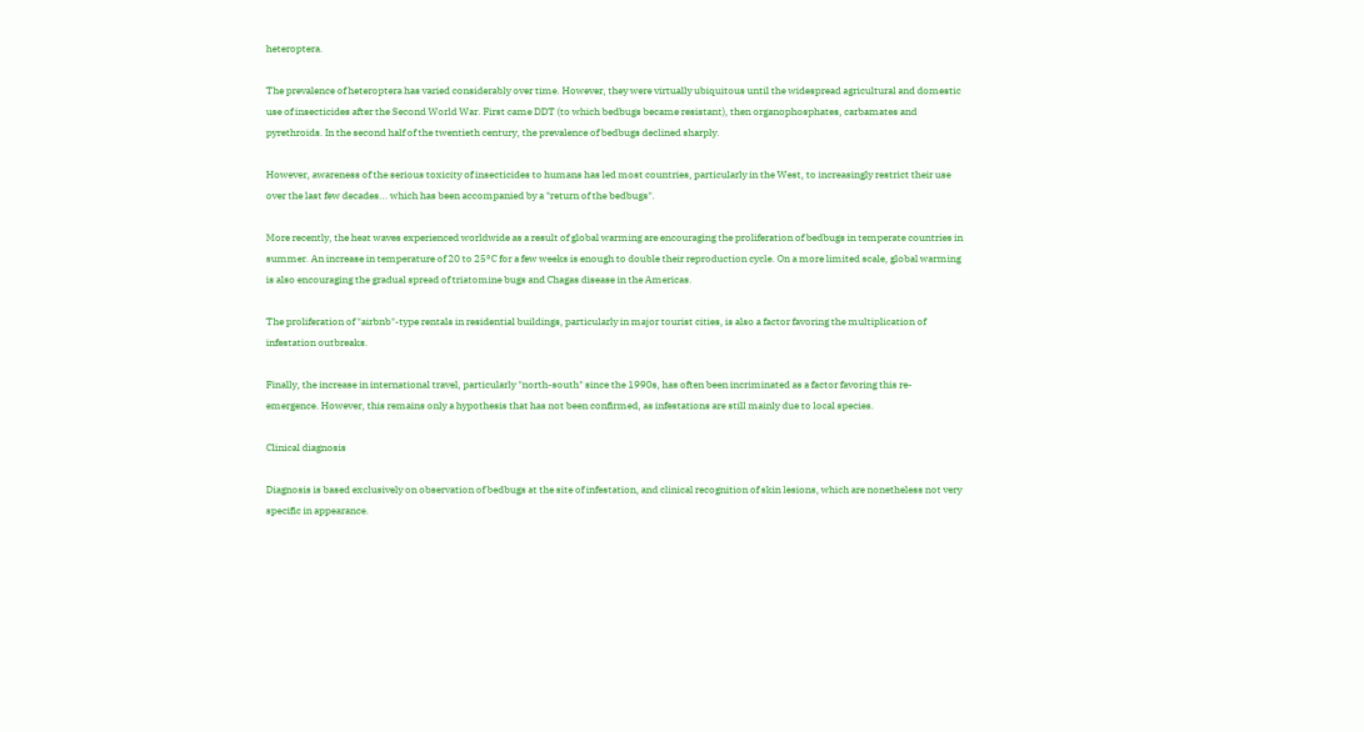heteroptera.

The prevalence of heteroptera has varied considerably over time. However, they were virtually ubiquitous until the widespread agricultural and domestic use of insecticides after the Second World War. First came DDT (to which bedbugs became resistant), then organophosphates, carbamates and pyrethroids. In the second half of the twentieth century, the prevalence of bedbugs declined sharply.

However, awareness of the serious toxicity of insecticides to humans has led most countries, particularly in the West, to increasingly restrict their use over the last few decades... which has been accompanied by a "return of the bedbugs".

More recently, the heat waves experienced worldwide as a result of global warming are encouraging the proliferation of bedbugs in temperate countries in summer. An increase in temperature of 20 to 25°C for a few weeks is enough to double their reproduction cycle. On a more limited scale, global warming is also encouraging the gradual spread of triatomine bugs and Chagas disease in the Americas.

The proliferation of "airbnb"-type rentals in residential buildings, particularly in major tourist cities, is also a factor favoring the multiplication of infestation outbreaks.

Finally, the increase in international travel, particularly "north-south" since the 1990s, has often been incriminated as a factor favoring this re-emergence. However, this remains only a hypothesis that has not been confirmed, as infestations are still mainly due to local species.

Clinical diagnosis

Diagnosis is based exclusively on observation of bedbugs at the site of infestation, and clinical recognition of skin lesions, which are nonetheless not very specific in appearance.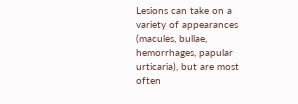Lesions can take on a variety of appearances (macules, bullae, hemorrhages, papular urticaria), but are most often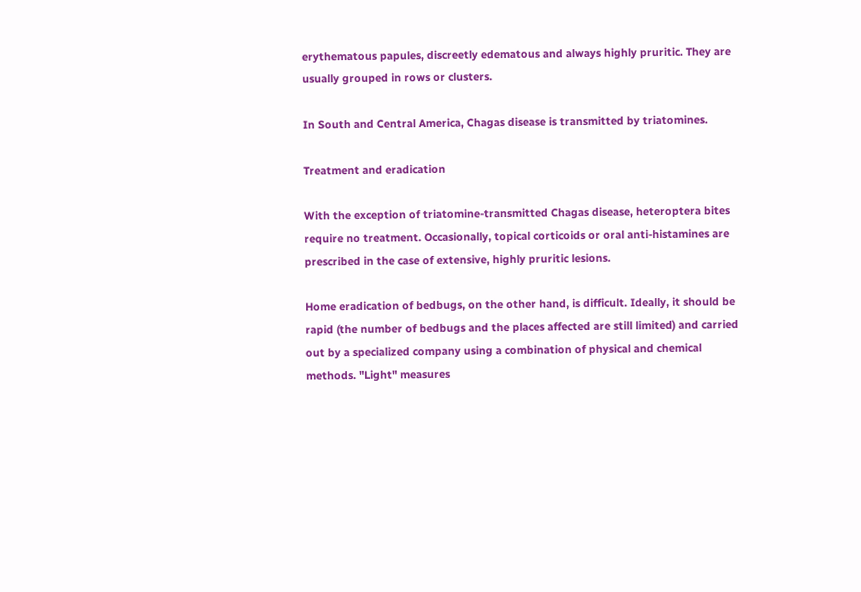erythematous papules, discreetly edematous and always highly pruritic. They are usually grouped in rows or clusters.

In South and Central America, Chagas disease is transmitted by triatomines.

Treatment and eradication

With the exception of triatomine-transmitted Chagas disease, heteroptera bites require no treatment. Occasionally, topical corticoids or oral anti-histamines are prescribed in the case of extensive, highly pruritic lesions.

Home eradication of bedbugs, on the other hand, is difficult. Ideally, it should be rapid (the number of bedbugs and the places affected are still limited) and carried out by a specialized company using a combination of physical and chemical methods. "Light" measures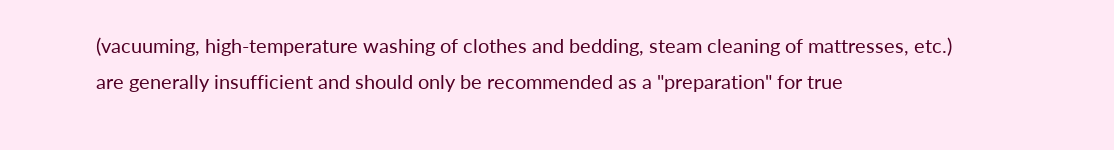(vacuuming, high-temperature washing of clothes and bedding, steam cleaning of mattresses, etc.) are generally insufficient and should only be recommended as a "preparation" for true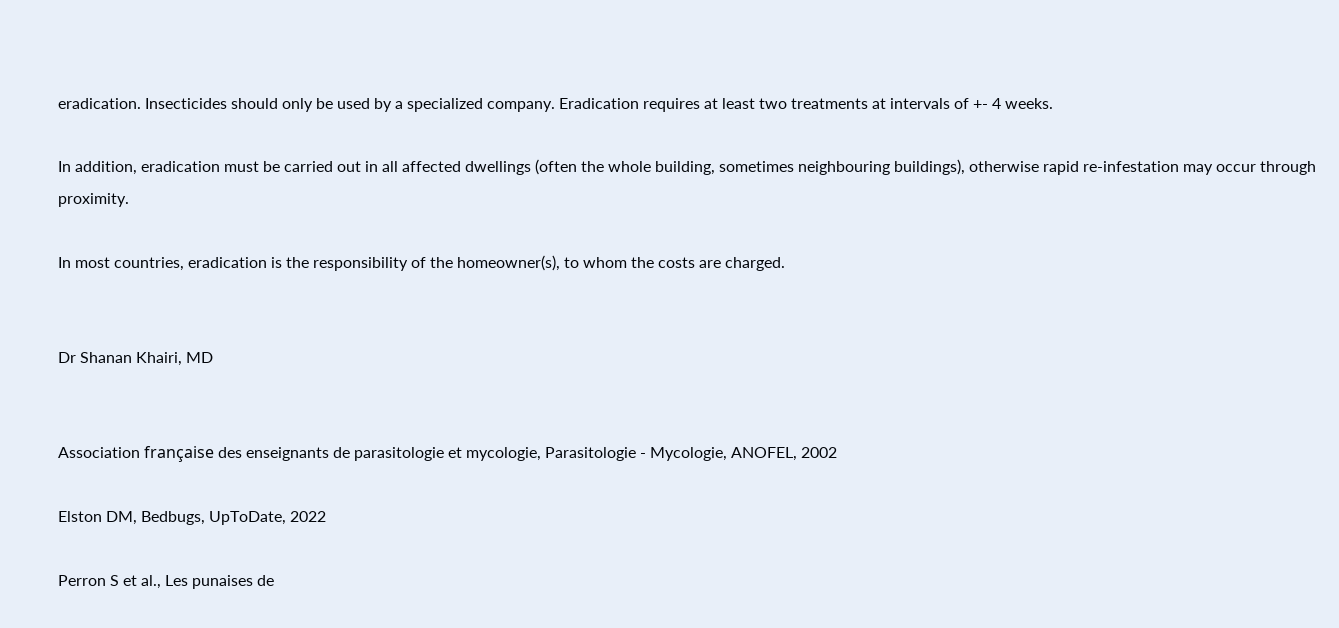eradication. Insecticides should only be used by a specialized company. Eradication requires at least two treatments at intervals of +- 4 weeks.

In addition, eradication must be carried out in all affected dwellings (often the whole building, sometimes neighbouring buildings), otherwise rapid re-infestation may occur through proximity.

In most countries, eradication is the responsibility of the homeowner(s), to whom the costs are charged.


Dr Shanan Khairi, MD


Association française des enseignants de parasitologie et mycologie, Parasitologie - Mycologie, ANOFEL, 2002

Elston DM, Bedbugs, UpToDate, 2022

Perron S et al., Les punaises de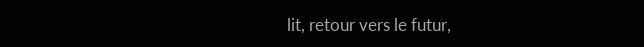lit, retour vers le futur,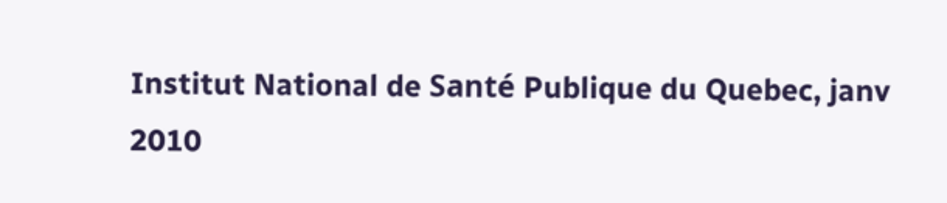Institut National de Santé Publique du Quebec, janv 2010